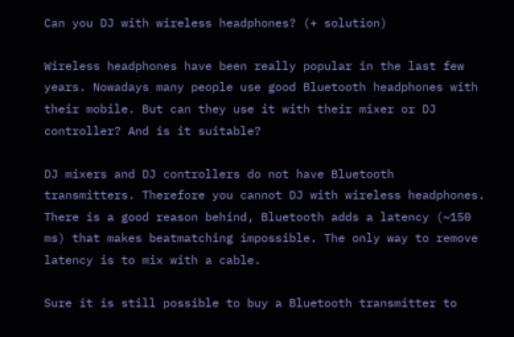Can you DJ with wireless headphones? (+ solution)

Wireless headphones have been really popular in the last few years. Nowadays many people use good Bluetooth headphones with their mobile. But can they use it with their mixer or DJ controller? And is it suitable?

DJ mixers and DJ controllers do not have Bluetooth transmitters. Therefore you cannot DJ with wireless headphones. There is a good reason behind, Bluetooth adds a latency (~150 ms) that makes beatmatching impossible. The only way to remove latency is to mix with a cable.

Sure it is still possible to buy a Bluetooth transmitter to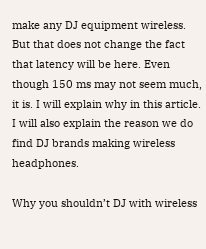make any DJ equipment wireless. But that does not change the fact that latency will be here. Even though 150 ms may not seem much, it is. I will explain why in this article. I will also explain the reason we do find DJ brands making wireless headphones.

Why you shouldn’t DJ with wireless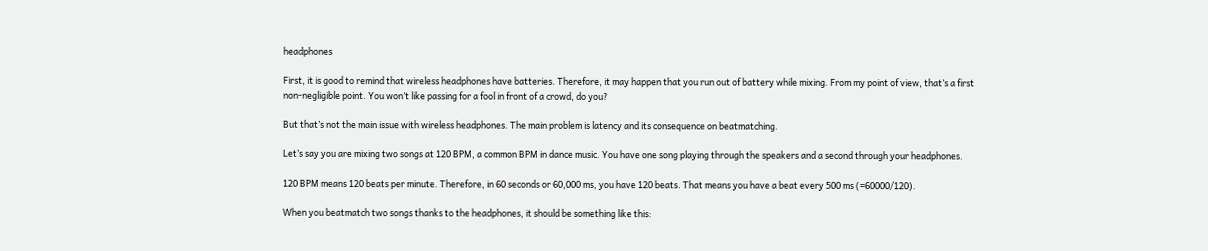headphones

First, it is good to remind that wireless headphones have batteries. Therefore, it may happen that you run out of battery while mixing. From my point of view, that’s a first non-negligible point. You won’t like passing for a fool in front of a crowd, do you?

But that’s not the main issue with wireless headphones. The main problem is latency and its consequence on beatmatching.

Let’s say you are mixing two songs at 120 BPM, a common BPM in dance music. You have one song playing through the speakers and a second through your headphones.

120 BPM means 120 beats per minute. Therefore, in 60 seconds or 60,000 ms, you have 120 beats. That means you have a beat every 500 ms (=60000/120).

When you beatmatch two songs thanks to the headphones, it should be something like this: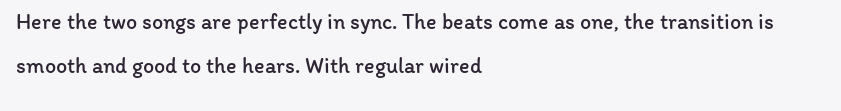Here the two songs are perfectly in sync. The beats come as one, the transition is smooth and good to the hears. With regular wired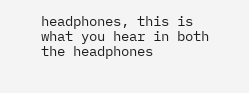headphones, this is what you hear in both the headphones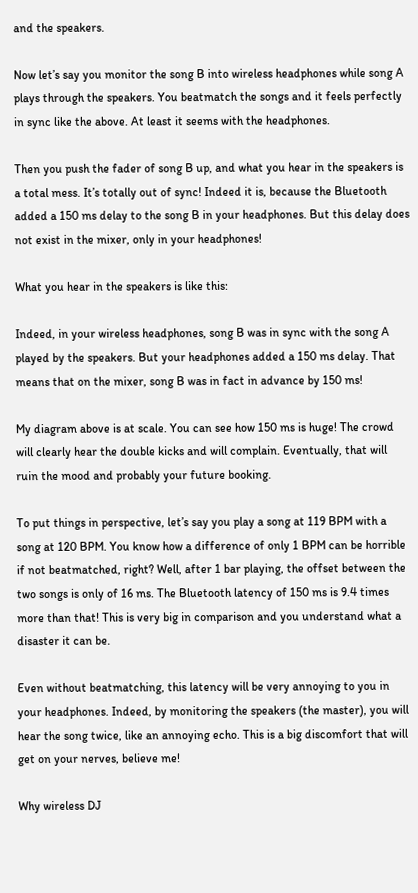and the speakers.

Now let’s say you monitor the song B into wireless headphones while song A plays through the speakers. You beatmatch the songs and it feels perfectly in sync like the above. At least it seems with the headphones.

Then you push the fader of song B up, and what you hear in the speakers is a total mess. It’s totally out of sync! Indeed it is, because the Bluetooth added a 150 ms delay to the song B in your headphones. But this delay does not exist in the mixer, only in your headphones!

What you hear in the speakers is like this:

Indeed, in your wireless headphones, song B was in sync with the song A played by the speakers. But your headphones added a 150 ms delay. That means that on the mixer, song B was in fact in advance by 150 ms!

My diagram above is at scale. You can see how 150 ms is huge! The crowd will clearly hear the double kicks and will complain. Eventually, that will ruin the mood and probably your future booking.

To put things in perspective, let’s say you play a song at 119 BPM with a song at 120 BPM. You know how a difference of only 1 BPM can be horrible if not beatmatched, right? Well, after 1 bar playing, the offset between the two songs is only of 16 ms. The Bluetooth latency of 150 ms is 9.4 times more than that! This is very big in comparison and you understand what a disaster it can be.

Even without beatmatching, this latency will be very annoying to you in your headphones. Indeed, by monitoring the speakers (the master), you will hear the song twice, like an annoying echo. This is a big discomfort that will get on your nerves, believe me!

Why wireless DJ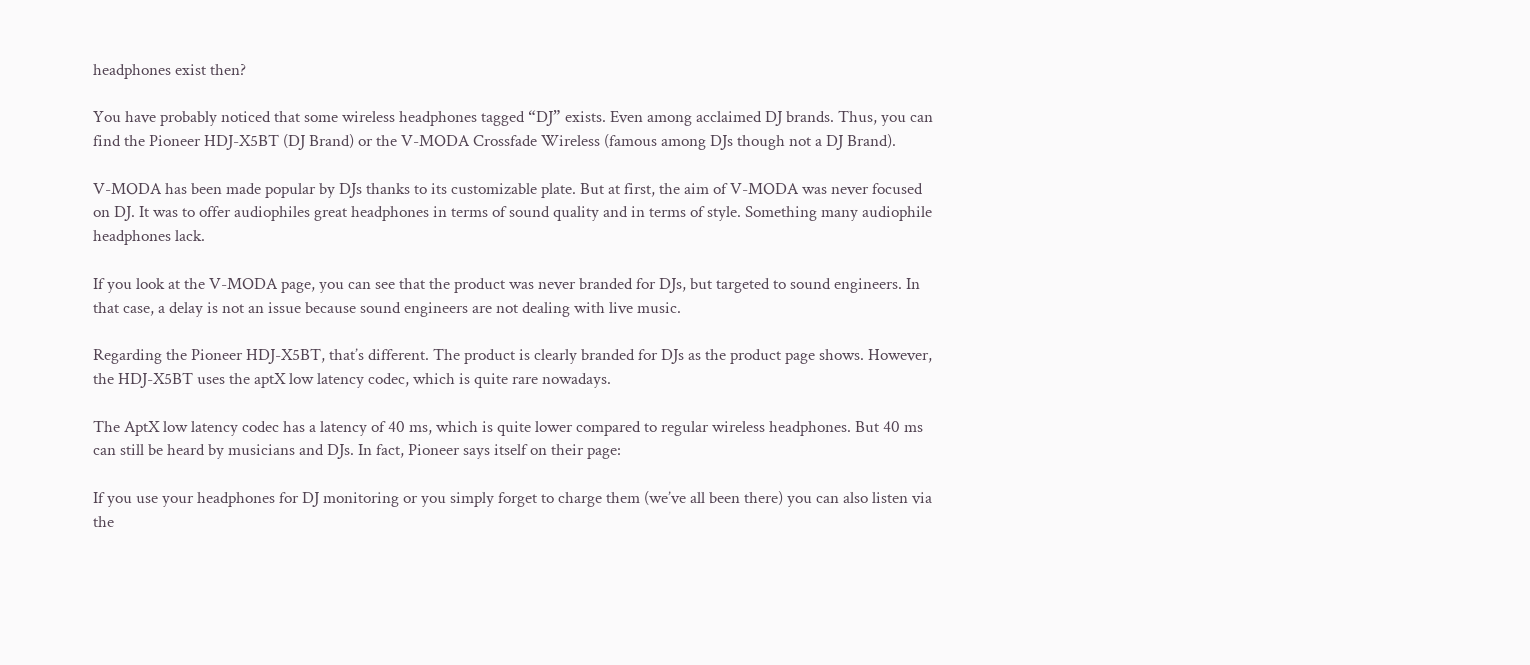headphones exist then?

You have probably noticed that some wireless headphones tagged “DJ” exists. Even among acclaimed DJ brands. Thus, you can find the Pioneer HDJ-X5BT (DJ Brand) or the V-MODA Crossfade Wireless (famous among DJs though not a DJ Brand).

V-MODA has been made popular by DJs thanks to its customizable plate. But at first, the aim of V-MODA was never focused on DJ. It was to offer audiophiles great headphones in terms of sound quality and in terms of style. Something many audiophile headphones lack.

If you look at the V-MODA page, you can see that the product was never branded for DJs, but targeted to sound engineers. In that case, a delay is not an issue because sound engineers are not dealing with live music.

Regarding the Pioneer HDJ-X5BT, that’s different. The product is clearly branded for DJs as the product page shows. However, the HDJ-X5BT uses the aptX low latency codec, which is quite rare nowadays.

The AptX low latency codec has a latency of 40 ms, which is quite lower compared to regular wireless headphones. But 40 ms can still be heard by musicians and DJs. In fact, Pioneer says itself on their page:

If you use your headphones for DJ monitoring or you simply forget to charge them (we’ve all been there) you can also listen via the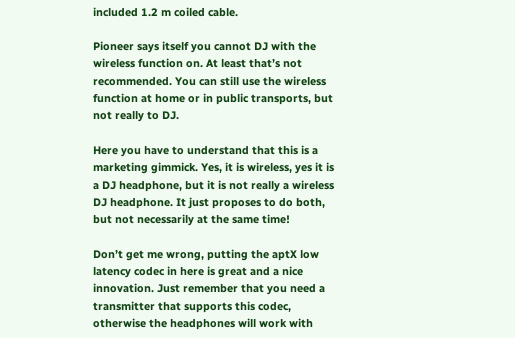included 1.2 m coiled cable.

Pioneer says itself you cannot DJ with the wireless function on. At least that’s not recommended. You can still use the wireless function at home or in public transports, but not really to DJ.

Here you have to understand that this is a marketing gimmick. Yes, it is wireless, yes it is a DJ headphone, but it is not really a wireless DJ headphone. It just proposes to do both, but not necessarily at the same time!

Don’t get me wrong, putting the aptX low latency codec in here is great and a nice innovation. Just remember that you need a transmitter that supports this codec, otherwise the headphones will work with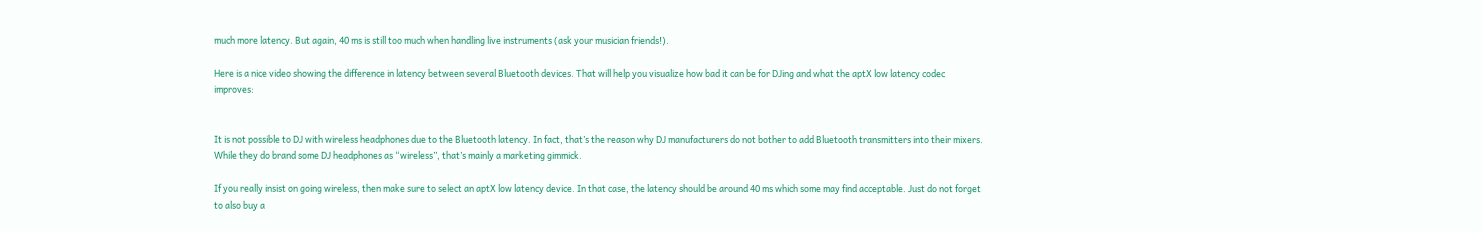much more latency. But again, 40 ms is still too much when handling live instruments (ask your musician friends!).

Here is a nice video showing the difference in latency between several Bluetooth devices. That will help you visualize how bad it can be for DJing and what the aptX low latency codec improves:


It is not possible to DJ with wireless headphones due to the Bluetooth latency. In fact, that’s the reason why DJ manufacturers do not bother to add Bluetooth transmitters into their mixers. While they do brand some DJ headphones as “wireless”, that’s mainly a marketing gimmick.

If you really insist on going wireless, then make sure to select an aptX low latency device. In that case, the latency should be around 40 ms which some may find acceptable. Just do not forget to also buy a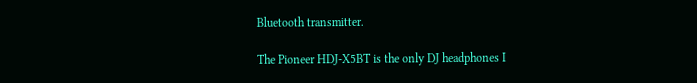Bluetooth transmitter.

The Pioneer HDJ-X5BT is the only DJ headphones I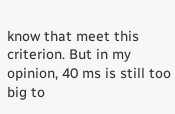know that meet this criterion. But in my opinion, 40 ms is still too big to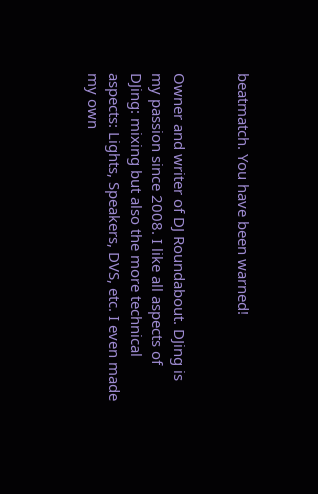beatmatch. You have been warned!


Owner and writer of DJ Roundabout. DJing is my passion since 2008. I like all aspects of DJing: mixing but also the more technical aspects: Lights, Speakers, DVS, etc. I even made my own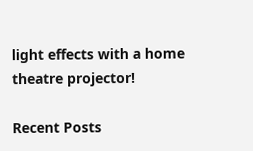light effects with a home theatre projector!

Recent Posts